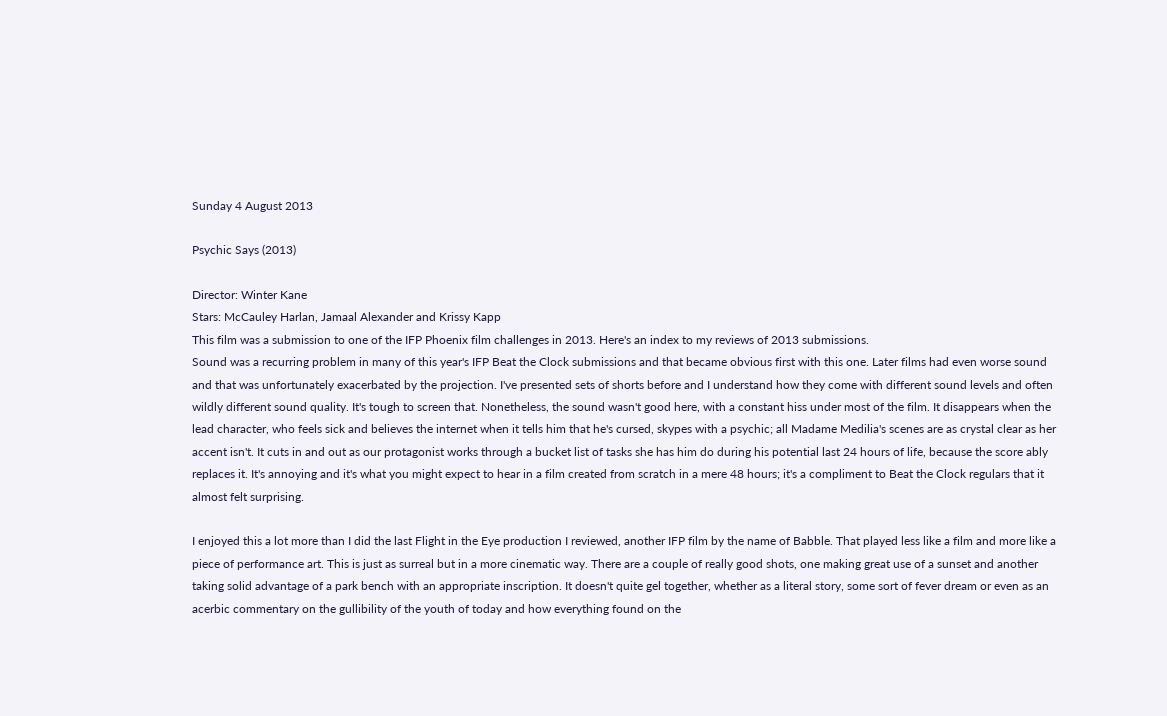Sunday 4 August 2013

Psychic Says (2013)

Director: Winter Kane
Stars: McCauley Harlan, Jamaal Alexander and Krissy Kapp
This film was a submission to one of the IFP Phoenix film challenges in 2013. Here's an index to my reviews of 2013 submissions.
Sound was a recurring problem in many of this year's IFP Beat the Clock submissions and that became obvious first with this one. Later films had even worse sound and that was unfortunately exacerbated by the projection. I've presented sets of shorts before and I understand how they come with different sound levels and often wildly different sound quality. It's tough to screen that. Nonetheless, the sound wasn't good here, with a constant hiss under most of the film. It disappears when the lead character, who feels sick and believes the internet when it tells him that he's cursed, skypes with a psychic; all Madame Medilia's scenes are as crystal clear as her accent isn't. It cuts in and out as our protagonist works through a bucket list of tasks she has him do during his potential last 24 hours of life, because the score ably replaces it. It's annoying and it's what you might expect to hear in a film created from scratch in a mere 48 hours; it's a compliment to Beat the Clock regulars that it almost felt surprising.

I enjoyed this a lot more than I did the last Flight in the Eye production I reviewed, another IFP film by the name of Babble. That played less like a film and more like a piece of performance art. This is just as surreal but in a more cinematic way. There are a couple of really good shots, one making great use of a sunset and another taking solid advantage of a park bench with an appropriate inscription. It doesn't quite gel together, whether as a literal story, some sort of fever dream or even as an acerbic commentary on the gullibility of the youth of today and how everything found on the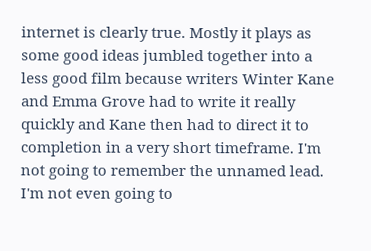internet is clearly true. Mostly it plays as some good ideas jumbled together into a less good film because writers Winter Kane and Emma Grove had to write it really quickly and Kane then had to direct it to completion in a very short timeframe. I'm not going to remember the unnamed lead. I'm not even going to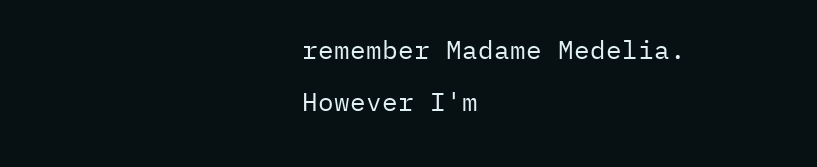remember Madame Medelia. However I'm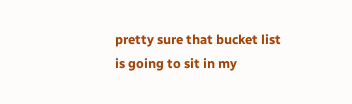pretty sure that bucket list is going to sit in my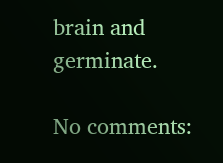brain and germinate.

No comments: